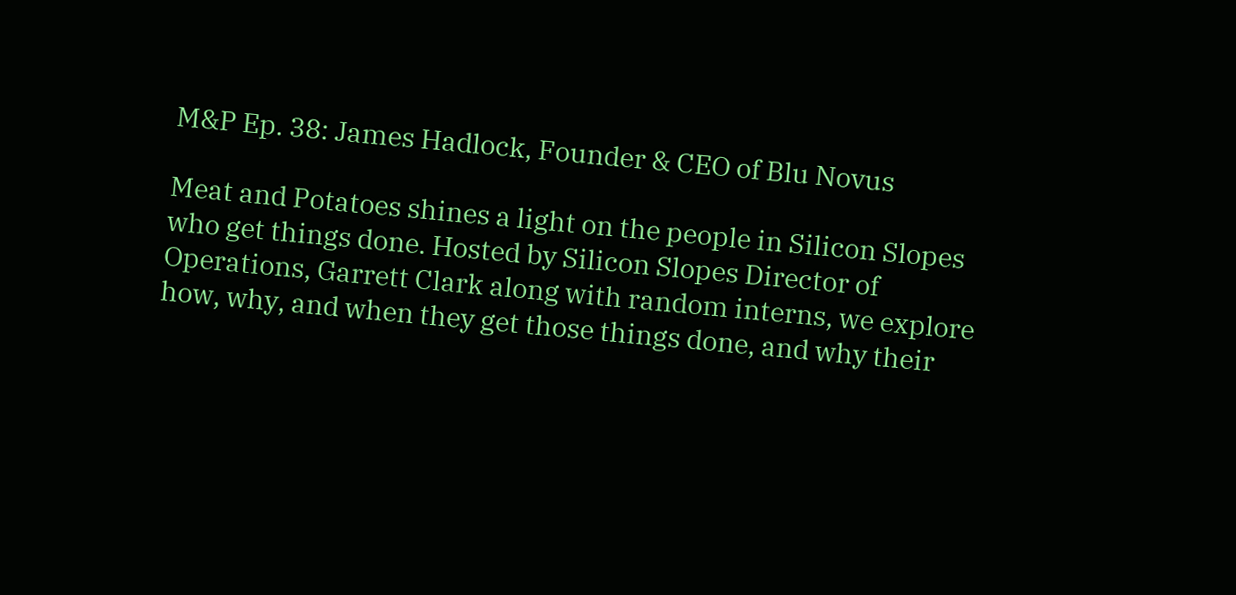M&P Ep. 38: James Hadlock, Founder & CEO of Blu Novus

Meat and Potatoes shines a light on the people in Silicon Slopes who get things done. Hosted by Silicon Slopes Director of Operations, Garrett Clark along with random interns, we explore how, why, and when they get those things done, and why their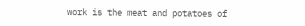work is the meat and potatoes of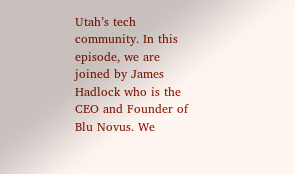Utah’s tech community. In this episode, we are joined by James Hadlock who is the CEO and Founder of Blu Novus. We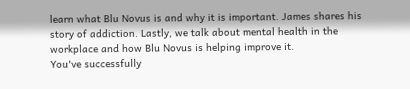learn what Blu Novus is and why it is important. James shares his story of addiction. Lastly, we talk about mental health in the workplace and how Blu Novus is helping improve it.
You've successfully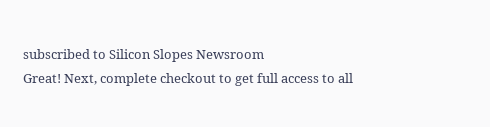subscribed to Silicon Slopes Newsroom
Great! Next, complete checkout to get full access to all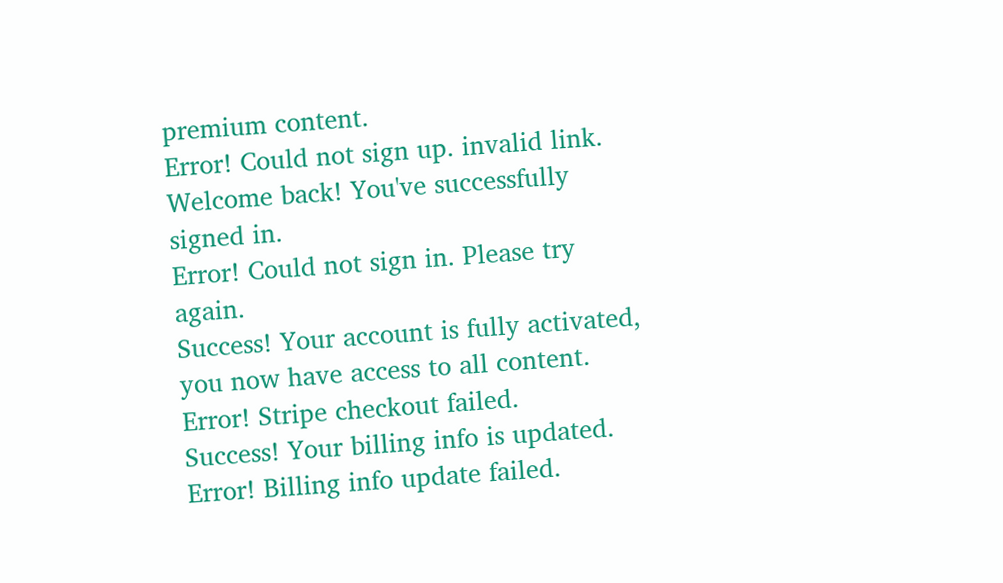premium content.
Error! Could not sign up. invalid link.
Welcome back! You've successfully signed in.
Error! Could not sign in. Please try again.
Success! Your account is fully activated, you now have access to all content.
Error! Stripe checkout failed.
Success! Your billing info is updated.
Error! Billing info update failed.